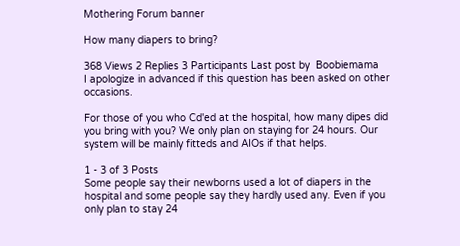Mothering Forum banner

How many diapers to bring?

368 Views 2 Replies 3 Participants Last post by  Boobiemama
I apologize in advanced if this question has been asked on other occasions.

For those of you who Cd'ed at the hospital, how many dipes did you bring with you? We only plan on staying for 24 hours. Our system will be mainly fitteds and AIOs if that helps.

1 - 3 of 3 Posts
Some people say their newborns used a lot of diapers in the hospital and some people say they hardly used any. Even if you only plan to stay 24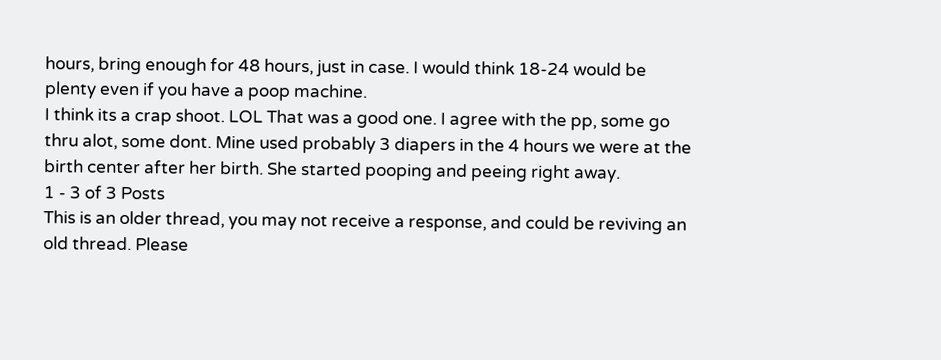hours, bring enough for 48 hours, just in case. I would think 18-24 would be plenty even if you have a poop machine.
I think its a crap shoot. LOL That was a good one. I agree with the pp, some go thru alot, some dont. Mine used probably 3 diapers in the 4 hours we were at the birth center after her birth. She started pooping and peeing right away.
1 - 3 of 3 Posts
This is an older thread, you may not receive a response, and could be reviving an old thread. Please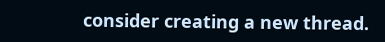consider creating a new thread.